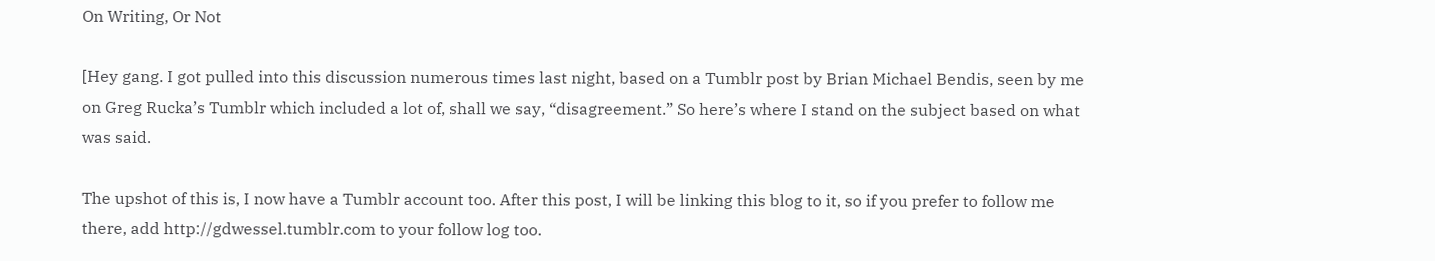On Writing, Or Not

[Hey gang. I got pulled into this discussion numerous times last night, based on a Tumblr post by Brian Michael Bendis, seen by me on Greg Rucka’s Tumblr which included a lot of, shall we say, “disagreement.” So here’s where I stand on the subject based on what was said.

The upshot of this is, I now have a Tumblr account too. After this post, I will be linking this blog to it, so if you prefer to follow me there, add http://gdwessel.tumblr.com to your follow log too.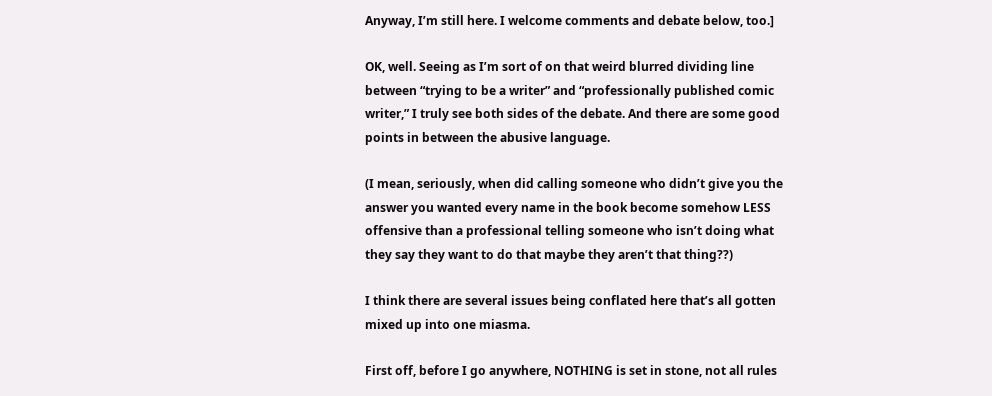Anyway, I’m still here. I welcome comments and debate below, too.]

OK, well. Seeing as I’m sort of on that weird blurred dividing line between “trying to be a writer” and “professionally published comic writer,” I truly see both sides of the debate. And there are some good points in between the abusive language.

(I mean, seriously, when did calling someone who didn’t give you the answer you wanted every name in the book become somehow LESS offensive than a professional telling someone who isn’t doing what they say they want to do that maybe they aren’t that thing??)

I think there are several issues being conflated here that’s all gotten mixed up into one miasma.

First off, before I go anywhere, NOTHING is set in stone, not all rules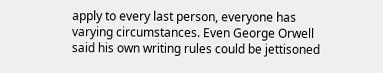apply to every last person, everyone has varying circumstances. Even George Orwell said his own writing rules could be jettisoned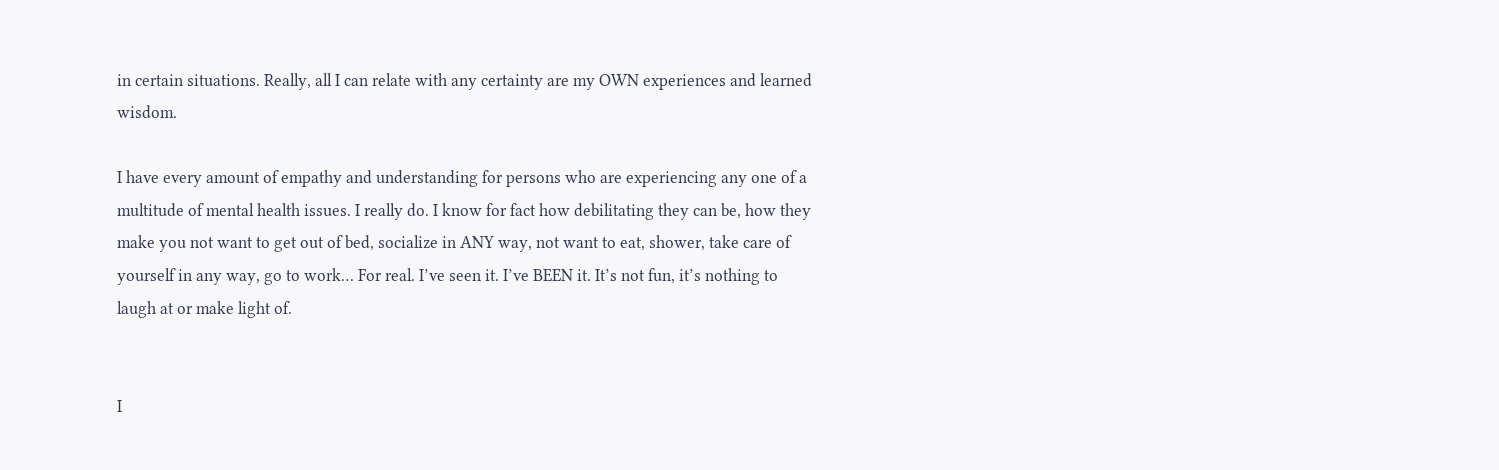in certain situations. Really, all I can relate with any certainty are my OWN experiences and learned wisdom.

I have every amount of empathy and understanding for persons who are experiencing any one of a multitude of mental health issues. I really do. I know for fact how debilitating they can be, how they make you not want to get out of bed, socialize in ANY way, not want to eat, shower, take care of yourself in any way, go to work… For real. I’ve seen it. I’ve BEEN it. It’s not fun, it’s nothing to laugh at or make light of.


I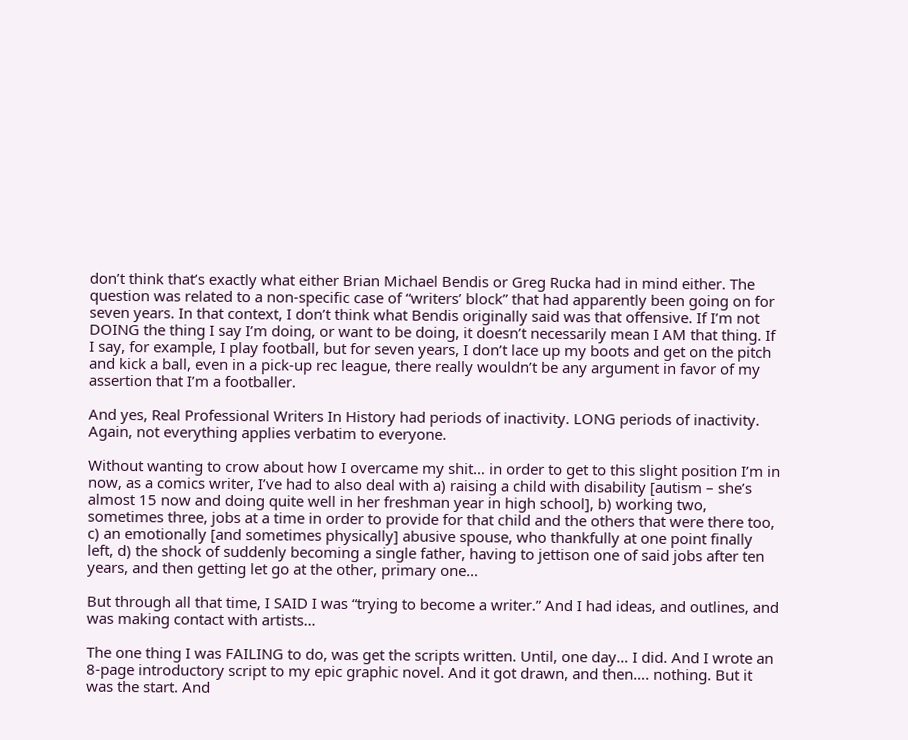don’t think that’s exactly what either Brian Michael Bendis or Greg Rucka had in mind either. The question was related to a non-specific case of “writers’ block” that had apparently been going on for seven years. In that context, I don’t think what Bendis originally said was that offensive. If I’m not DOING the thing I say I’m doing, or want to be doing, it doesn’t necessarily mean I AM that thing. If I say, for example, I play football, but for seven years, I don’t lace up my boots and get on the pitch and kick a ball, even in a pick-up rec league, there really wouldn’t be any argument in favor of my assertion that I’m a footballer.

And yes, Real Professional Writers In History had periods of inactivity. LONG periods of inactivity. Again, not everything applies verbatim to everyone.

Without wanting to crow about how I overcame my shit… in order to get to this slight position I’m in now, as a comics writer, I’ve had to also deal with a) raising a child with disability [autism – she’s almost 15 now and doing quite well in her freshman year in high school], b) working two, sometimes three, jobs at a time in order to provide for that child and the others that were there too, c) an emotionally [and sometimes physically] abusive spouse, who thankfully at one point finally left, d) the shock of suddenly becoming a single father, having to jettison one of said jobs after ten years, and then getting let go at the other, primary one…

But through all that time, I SAID I was “trying to become a writer.” And I had ideas, and outlines, and was making contact with artists…

The one thing I was FAILING to do, was get the scripts written. Until, one day… I did. And I wrote an 8-page introductory script to my epic graphic novel. And it got drawn, and then…. nothing. But it was the start. And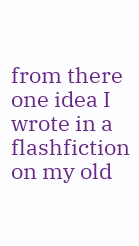from there one idea I wrote in a flashfiction on my old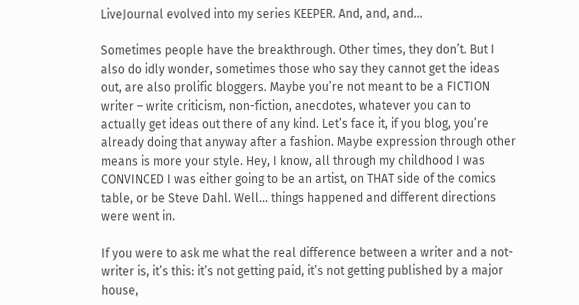LiveJournal evolved into my series KEEPER. And, and, and…

Sometimes people have the breakthrough. Other times, they don’t. But I also do idly wonder, sometimes those who say they cannot get the ideas out, are also prolific bloggers. Maybe you’re not meant to be a FICTION writer – write criticism, non-fiction, anecdotes, whatever you can to actually get ideas out there of any kind. Let’s face it, if you blog, you’re already doing that anyway after a fashion. Maybe expression through other means is more your style. Hey, I know, all through my childhood I was CONVINCED I was either going to be an artist, on THAT side of the comics table, or be Steve Dahl. Well… things happened and different directions were went in.

If you were to ask me what the real difference between a writer and a not-writer is, it’s this: it’s not getting paid, it’s not getting published by a major house,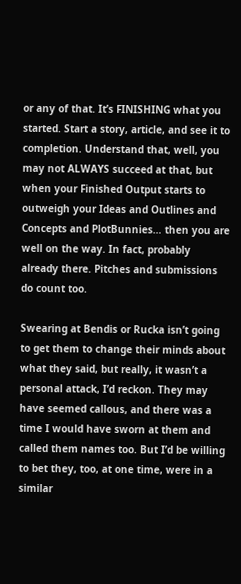or any of that. It’s FINISHING what you started. Start a story, article, and see it to completion. Understand that, well, you may not ALWAYS succeed at that, but when your Finished Output starts to outweigh your Ideas and Outlines and Concepts and PlotBunnies… then you are well on the way. In fact, probably already there. Pitches and submissions do count too.

Swearing at Bendis or Rucka isn’t going to get them to change their minds about what they said, but really, it wasn’t a personal attack, I’d reckon. They may have seemed callous, and there was a time I would have sworn at them and called them names too. But I’d be willing to bet they, too, at one time, were in a similar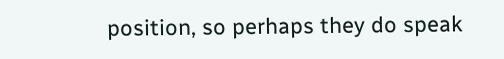position, so perhaps they do speak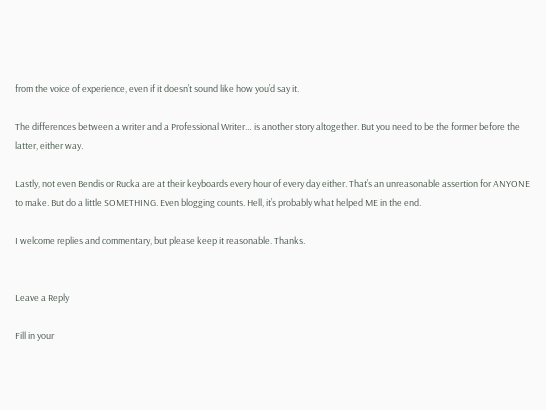from the voice of experience, even if it doesn’t sound like how you’d say it.

The differences between a writer and a Professional Writer… is another story altogether. But you need to be the former before the latter, either way.

Lastly, not even Bendis or Rucka are at their keyboards every hour of every day either. That’s an unreasonable assertion for ANYONE to make. But do a little SOMETHING. Even blogging counts. Hell, it’s probably what helped ME in the end.

I welcome replies and commentary, but please keep it reasonable. Thanks.


Leave a Reply

Fill in your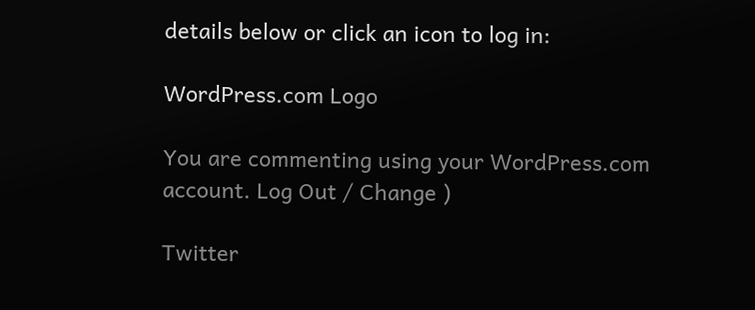details below or click an icon to log in:

WordPress.com Logo

You are commenting using your WordPress.com account. Log Out / Change )

Twitter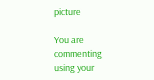picture

You are commenting using your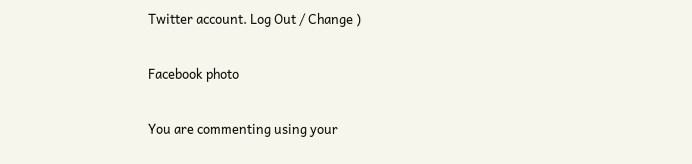Twitter account. Log Out / Change )

Facebook photo

You are commenting using your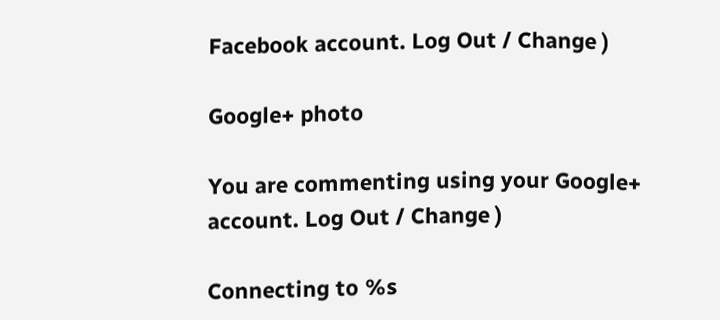Facebook account. Log Out / Change )

Google+ photo

You are commenting using your Google+ account. Log Out / Change )

Connecting to %s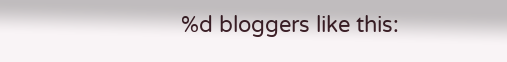%d bloggers like this: